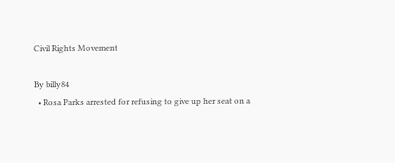Civil Rights Movement

By billy84
  • Rosa Parks arrested for refusing to give up her seat on a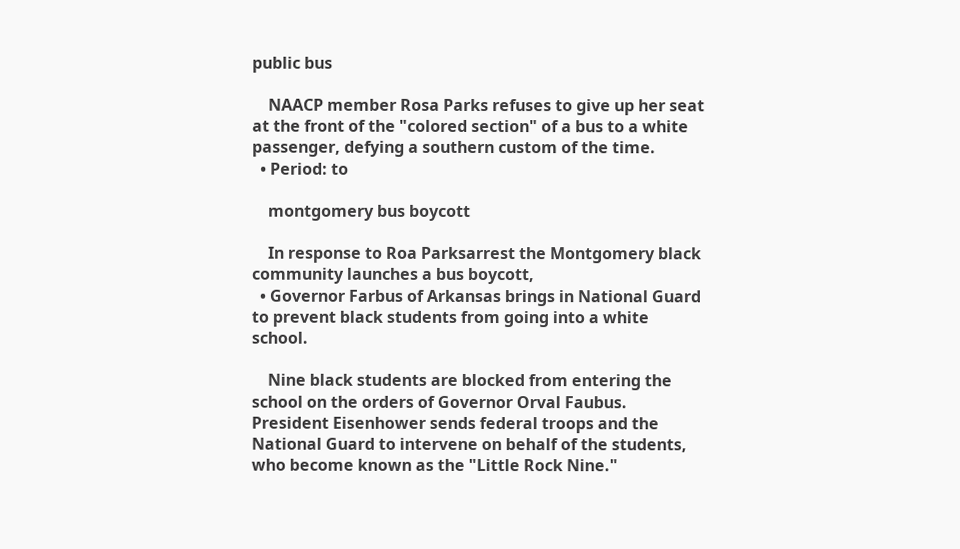public bus

    NAACP member Rosa Parks refuses to give up her seat at the front of the "colored section" of a bus to a white passenger, defying a southern custom of the time.
  • Period: to

    montgomery bus boycott

    In response to Roa Parksarrest the Montgomery black community launches a bus boycott,
  • Governor Farbus of Arkansas brings in National Guard to prevent black students from going into a white school.

    Nine black students are blocked from entering the school on the orders of Governor Orval Faubus. President Eisenhower sends federal troops and the National Guard to intervene on behalf of the students, who become known as the "Little Rock Nine."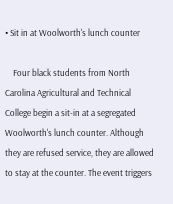• Sit in at Woolworth's lunch counter

    Four black students from North Carolina Agricultural and Technical College begin a sit-in at a segregated Woolworth's lunch counter. Although they are refused service, they are allowed to stay at the counter. The event triggers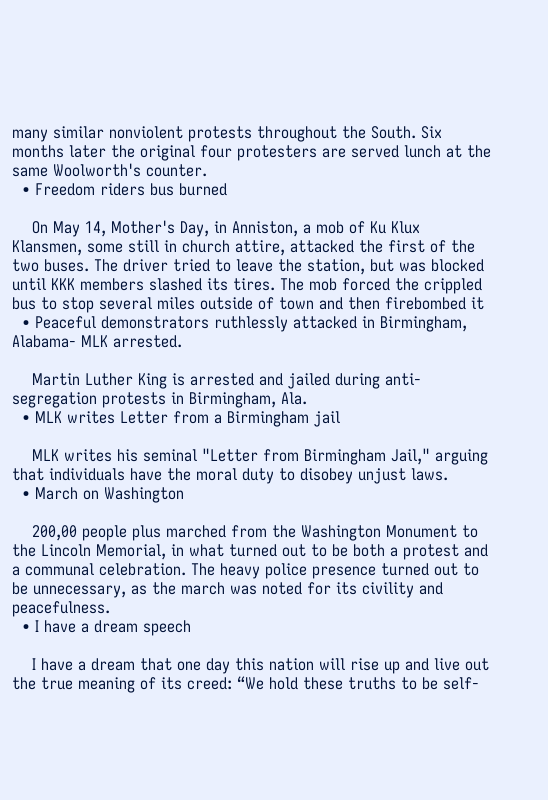many similar nonviolent protests throughout the South. Six months later the original four protesters are served lunch at the same Woolworth's counter.
  • Freedom riders bus burned

    On May 14, Mother's Day, in Anniston, a mob of Ku Klux Klansmen, some still in church attire, attacked the first of the two buses. The driver tried to leave the station, but was blocked until KKK members slashed its tires. The mob forced the crippled bus to stop several miles outside of town and then firebombed it
  • Peaceful demonstrators ruthlessly attacked in Birmingham, Alabama- MLK arrested.

    Martin Luther King is arrested and jailed during anti-segregation protests in Birmingham, Ala.
  • MLK writes Letter from a Birmingham jail

    MLK writes his seminal "Letter from Birmingham Jail," arguing that individuals have the moral duty to disobey unjust laws.
  • March on Washington

    200,00 people plus marched from the Washington Monument to the Lincoln Memorial, in what turned out to be both a protest and a communal celebration. The heavy police presence turned out to be unnecessary, as the march was noted for its civility and peacefulness.
  • I have a dream speech

    I have a dream that one day this nation will rise up and live out the true meaning of its creed: “We hold these truths to be self-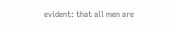evident: that all men are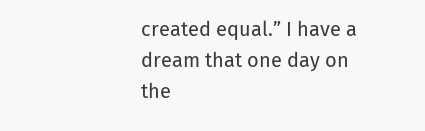created equal.” I have a dream that one day on the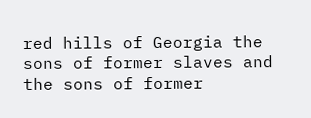red hills of Georgia the sons of former slaves and the sons of former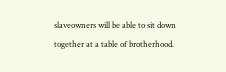slaveowners will be able to sit down together at a table of brotherhood.